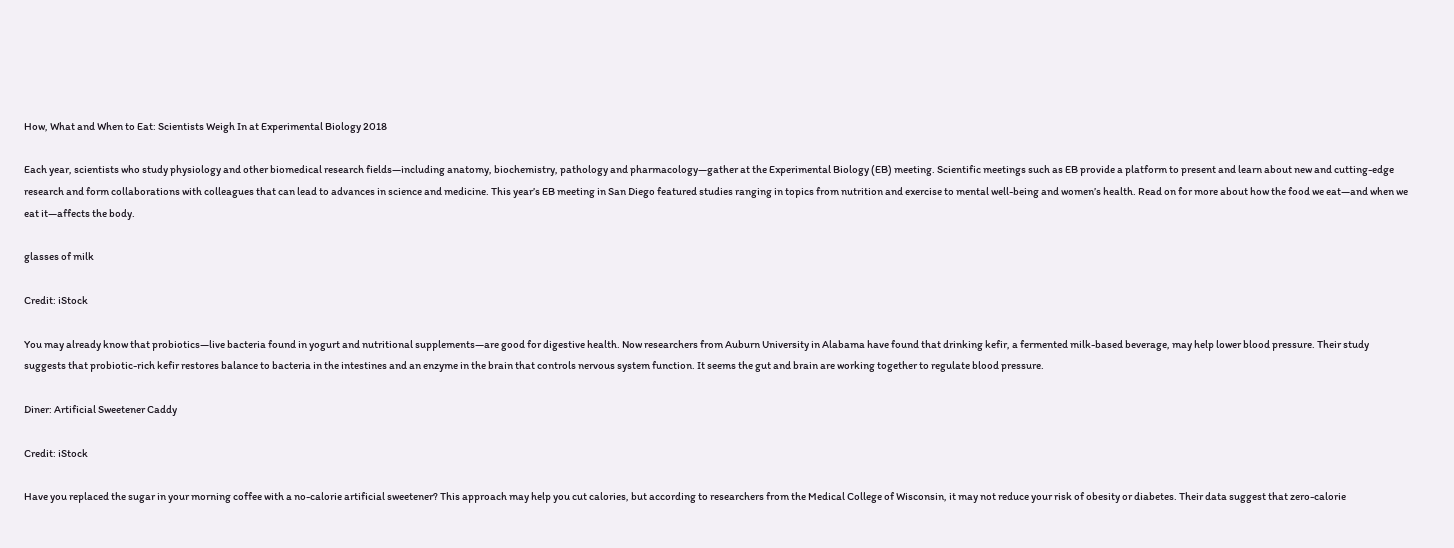How, What and When to Eat: Scientists Weigh In at Experimental Biology 2018

Each year, scientists who study physiology and other biomedical research fields—including anatomy, biochemistry, pathology and pharmacology—gather at the Experimental Biology (EB) meeting. Scientific meetings such as EB provide a platform to present and learn about new and cutting-edge research and form collaborations with colleagues that can lead to advances in science and medicine. This year’s EB meeting in San Diego featured studies ranging in topics from nutrition and exercise to mental well-being and women’s health. Read on for more about how the food we eat—and when we eat it—affects the body.

glasses of milk

Credit: iStock

You may already know that probiotics—live bacteria found in yogurt and nutritional supplements—are good for digestive health. Now researchers from Auburn University in Alabama have found that drinking kefir, a fermented milk-based beverage, may help lower blood pressure. Their study suggests that probiotic-rich kefir restores balance to bacteria in the intestines and an enzyme in the brain that controls nervous system function. It seems the gut and brain are working together to regulate blood pressure.

Diner: Artificial Sweetener Caddy

Credit: iStock

Have you replaced the sugar in your morning coffee with a no-calorie artificial sweetener? This approach may help you cut calories, but according to researchers from the Medical College of Wisconsin, it may not reduce your risk of obesity or diabetes. Their data suggest that zero-calorie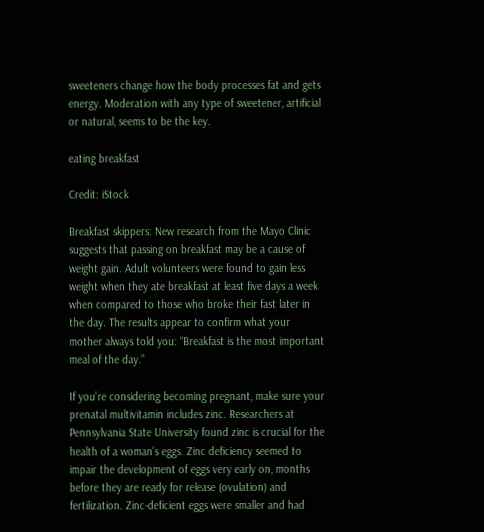sweeteners change how the body processes fat and gets energy. Moderation with any type of sweetener, artificial or natural, seems to be the key.

eating breakfast

Credit: iStock

Breakfast skippers: New research from the Mayo Clinic suggests that passing on breakfast may be a cause of weight gain. Adult volunteers were found to gain less weight when they ate breakfast at least five days a week when compared to those who broke their fast later in the day. The results appear to confirm what your mother always told you: “Breakfast is the most important meal of the day.”

If you’re considering becoming pregnant, make sure your prenatal multivitamin includes zinc. Researchers at Pennsylvania State University found zinc is crucial for the health of a woman’s eggs. Zinc deficiency seemed to impair the development of eggs very early on, months before they are ready for release (ovulation) and fertilization. Zinc-deficient eggs were smaller and had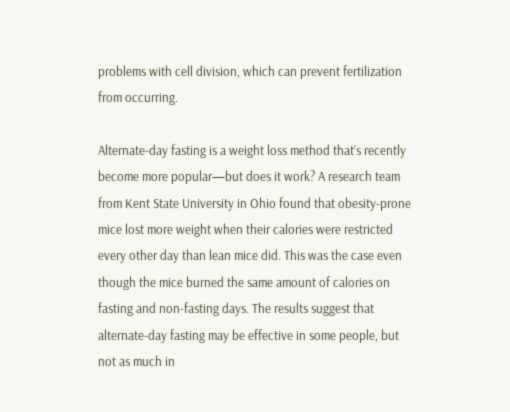problems with cell division, which can prevent fertilization from occurring.

Alternate-day fasting is a weight loss method that’s recently become more popular—but does it work? A research team from Kent State University in Ohio found that obesity-prone mice lost more weight when their calories were restricted every other day than lean mice did. This was the case even though the mice burned the same amount of calories on fasting and non-fasting days. The results suggest that alternate-day fasting may be effective in some people, but not as much in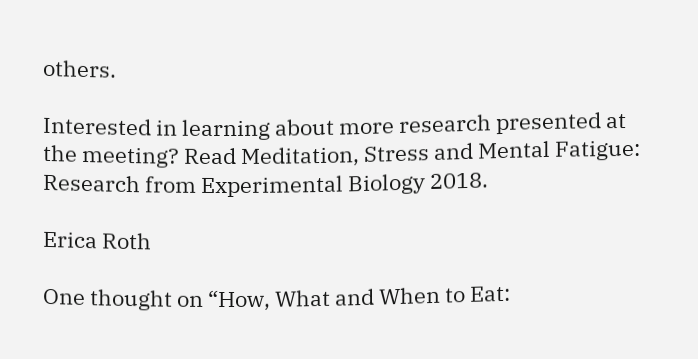others.

Interested in learning about more research presented at the meeting? Read Meditation, Stress and Mental Fatigue: Research from Experimental Biology 2018.

Erica Roth

One thought on “How, What and When to Eat: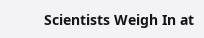Scientists Weigh In at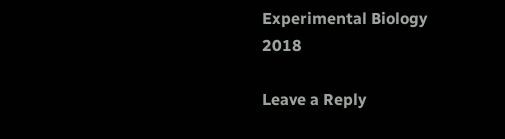Experimental Biology 2018

Leave a Reply